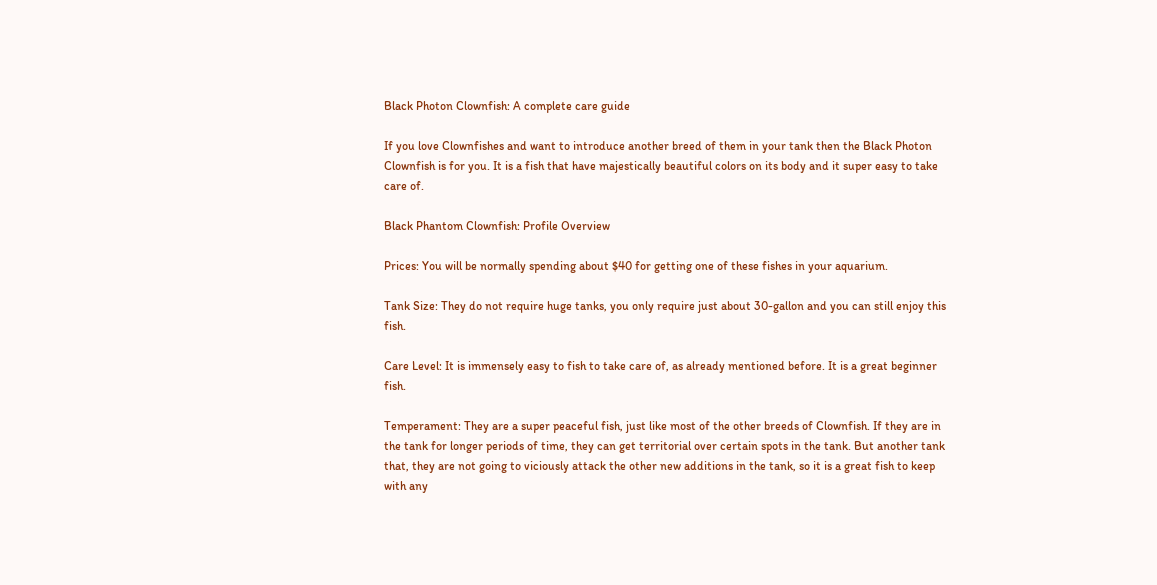Black Photon Clownfish: A complete care guide

If you love Clownfishes and want to introduce another breed of them in your tank then the Black Photon Clownfish is for you. It is a fish that have majestically beautiful colors on its body and it super easy to take care of.

Black Phantom Clownfish: Profile Overview

Prices: You will be normally spending about $40 for getting one of these fishes in your aquarium.

Tank Size: They do not require huge tanks, you only require just about 30-gallon and you can still enjoy this fish.

Care Level: It is immensely easy to fish to take care of, as already mentioned before. It is a great beginner fish.

Temperament: They are a super peaceful fish, just like most of the other breeds of Clownfish. If they are in the tank for longer periods of time, they can get territorial over certain spots in the tank. But another tank that, they are not going to viciously attack the other new additions in the tank, so it is a great fish to keep with any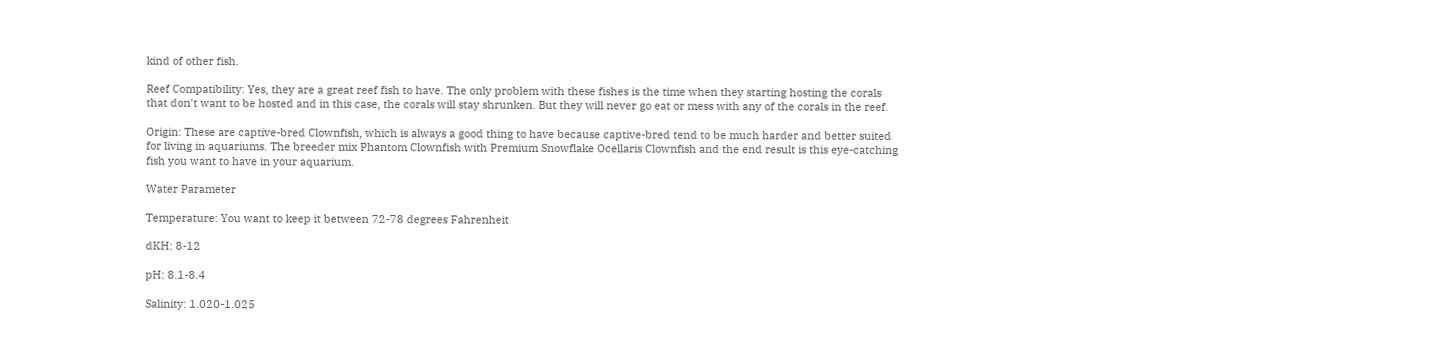kind of other fish.

Reef Compatibility: Yes, they are a great reef fish to have. The only problem with these fishes is the time when they starting hosting the corals that don't want to be hosted and in this case, the corals will stay shrunken. But they will never go eat or mess with any of the corals in the reef.

Origin: These are captive-bred Clownfish, which is always a good thing to have because captive-bred tend to be much harder and better suited for living in aquariums. The breeder mix Phantom Clownfish with Premium Snowflake Ocellaris Clownfish and the end result is this eye-catching fish you want to have in your aquarium.

Water Parameter

Temperature: You want to keep it between 72-78 degrees Fahrenheit

dKH: 8-12

pH: 8.1-8.4

Salinity: 1.020-1.025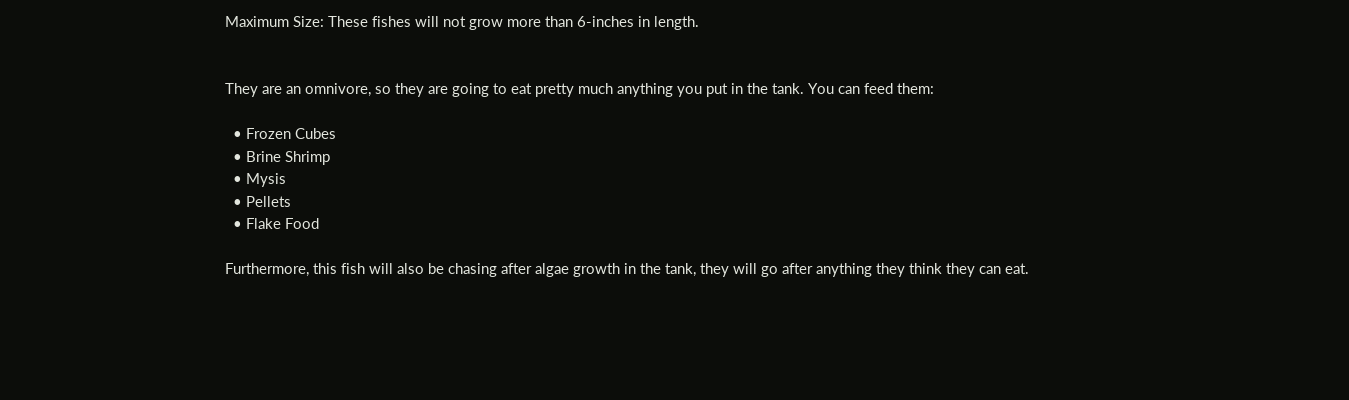Maximum Size: These fishes will not grow more than 6-inches in length.


They are an omnivore, so they are going to eat pretty much anything you put in the tank. You can feed them:

  • Frozen Cubes
  • Brine Shrimp
  • Mysis
  • Pellets
  • Flake Food

Furthermore, this fish will also be chasing after algae growth in the tank, they will go after anything they think they can eat.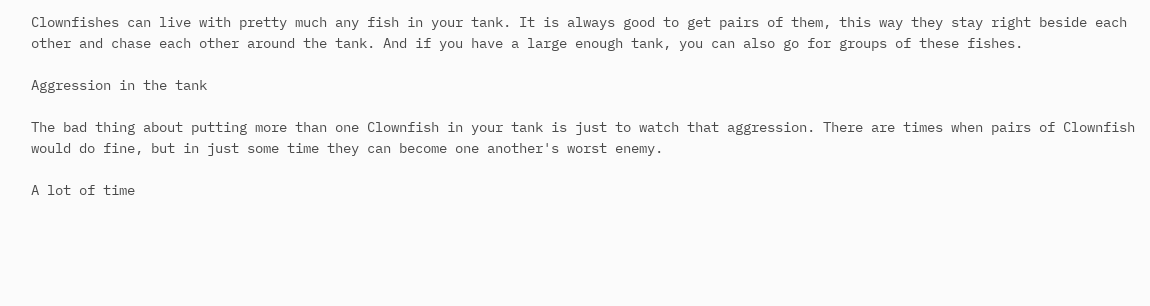Clownfishes can live with pretty much any fish in your tank. It is always good to get pairs of them, this way they stay right beside each other and chase each other around the tank. And if you have a large enough tank, you can also go for groups of these fishes.

Aggression in the tank

The bad thing about putting more than one Clownfish in your tank is just to watch that aggression. There are times when pairs of Clownfish would do fine, but in just some time they can become one another's worst enemy.

A lot of time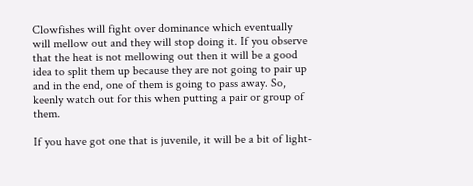Clowfishes will fight over dominance which eventually will mellow out and they will stop doing it. If you observe that the heat is not mellowing out then it will be a good idea to split them up because they are not going to pair up and in the end, one of them is going to pass away. So, keenly watch out for this when putting a pair or group of them.

If you have got one that is juvenile, it will be a bit of light-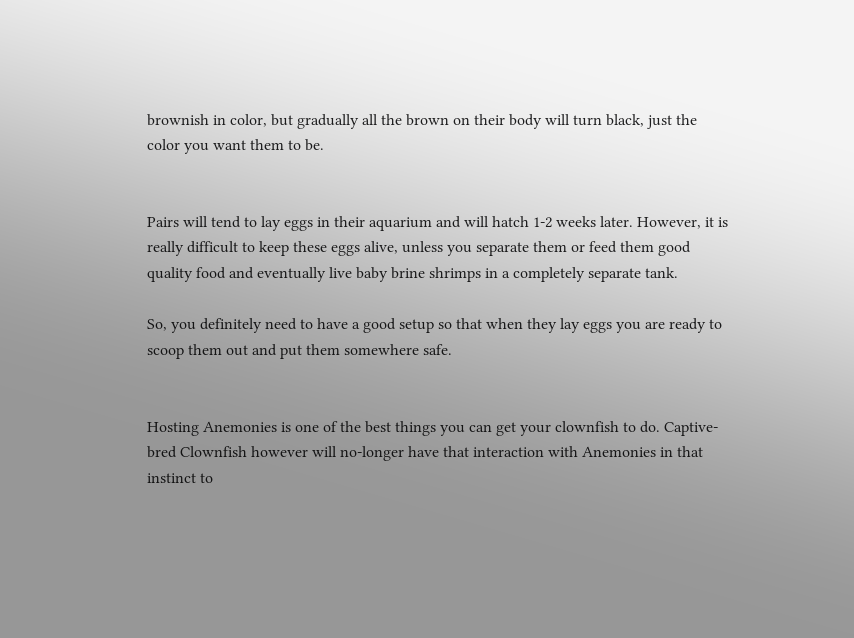brownish in color, but gradually all the brown on their body will turn black, just the color you want them to be.


Pairs will tend to lay eggs in their aquarium and will hatch 1-2 weeks later. However, it is really difficult to keep these eggs alive, unless you separate them or feed them good quality food and eventually live baby brine shrimps in a completely separate tank.

So, you definitely need to have a good setup so that when they lay eggs you are ready to scoop them out and put them somewhere safe.


Hosting Anemonies is one of the best things you can get your clownfish to do. Captive-bred Clownfish however will no-longer have that interaction with Anemonies in that instinct to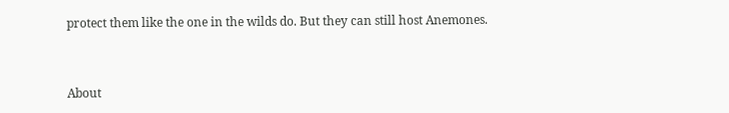protect them like the one in the wilds do. But they can still host Anemones.


About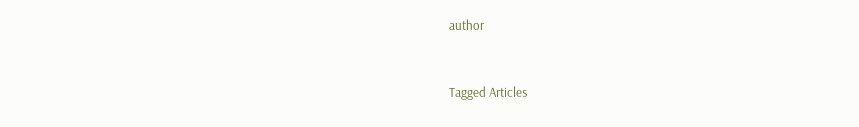author


Tagged Articles